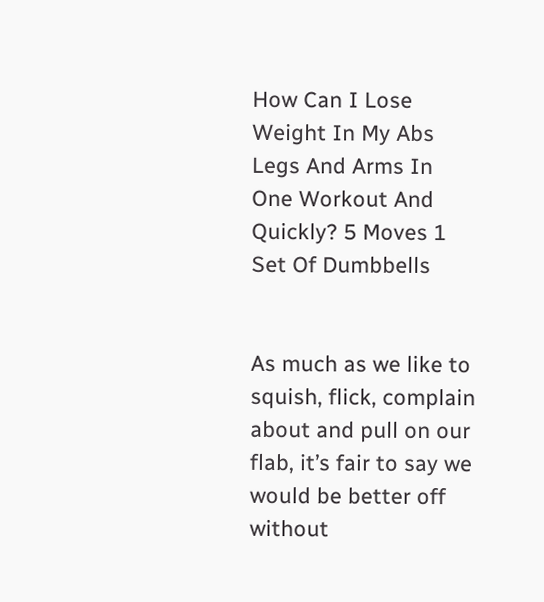How Can I Lose Weight In My Abs Legs And Arms In One Workout And Quickly? 5 Moves 1 Set Of Dumbbells


As much as we like to squish, flick, complain about and pull on our flab, it’s fair to say we would be better off without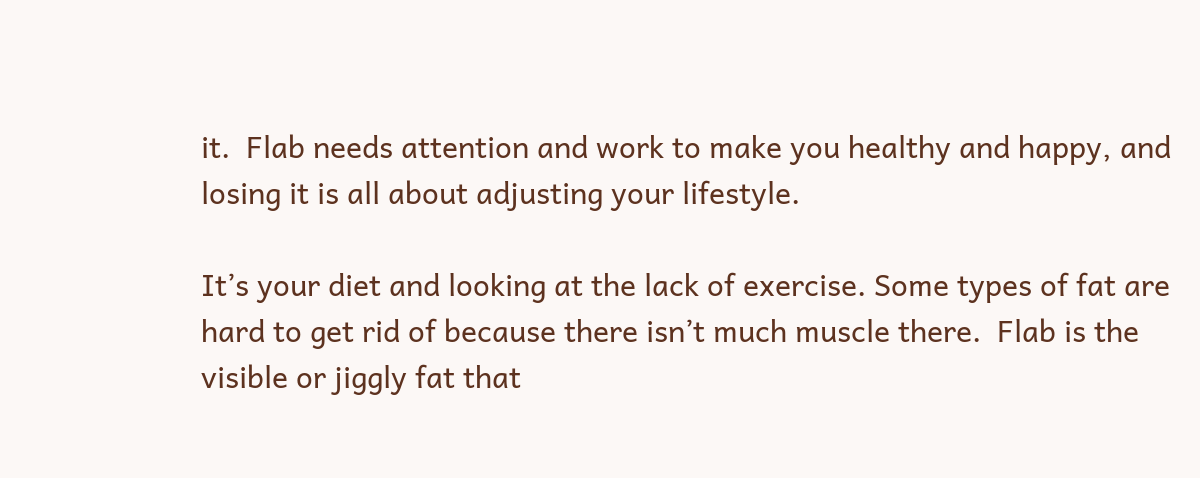it.  Flab needs attention and work to make you healthy and happy, and losing it is all about adjusting your lifestyle.

It’s your diet and looking at the lack of exercise. Some types of fat are hard to get rid of because there isn’t much muscle there.  Flab is the visible or jiggly fat that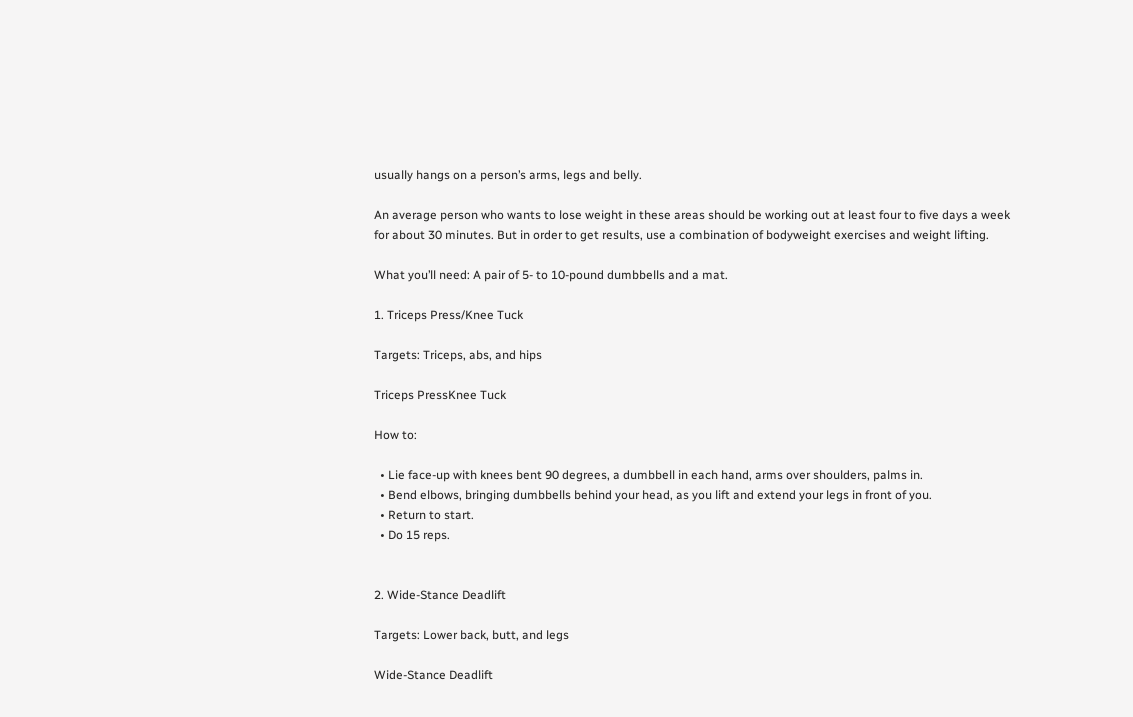usually hangs on a person’s arms, legs and belly.

An average person who wants to lose weight in these areas should be working out at least four to five days a week for about 30 minutes. But in order to get results, use a combination of bodyweight exercises and weight lifting.

What you’ll need: A pair of 5- to 10-pound dumbbells and a mat.

1. Triceps Press/Knee Tuck

Targets: Triceps, abs, and hips

Triceps PressKnee Tuck

How to:

  • Lie face-up with knees bent 90 degrees, a dumbbell in each hand, arms over shoulders, palms in.
  • Bend elbows, bringing dumbbells behind your head, as you lift and extend your legs in front of you.
  • Return to start.
  • Do 15 reps.


2. Wide-Stance Deadlift

Targets: Lower back, butt, and legs

Wide-Stance Deadlift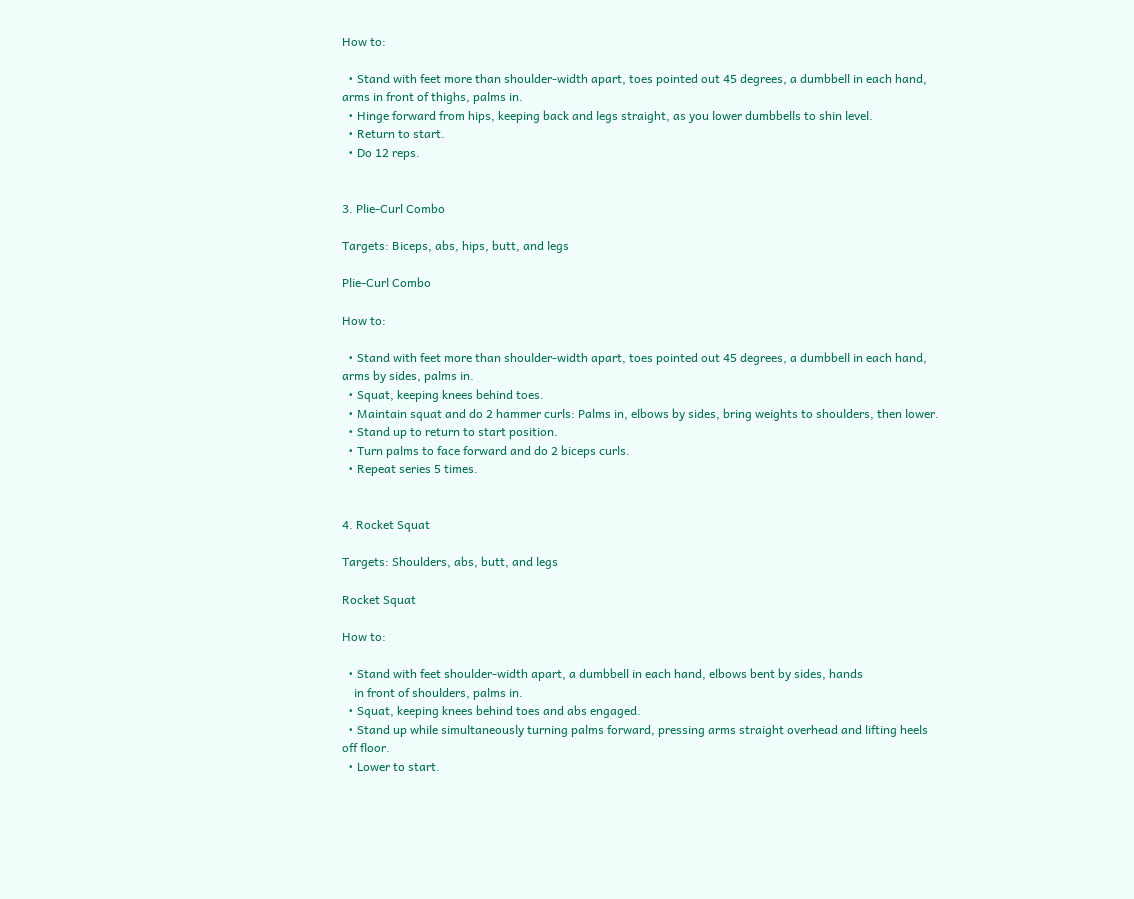How to:

  • Stand with feet more than shoulder-width apart, toes pointed out 45 degrees, a dumbbell in each hand, arms in front of thighs, palms in.
  • Hinge forward from hips, keeping back and legs straight, as you lower dumbbells to shin level.
  • Return to start.
  • Do 12 reps.


3. Plie-Curl Combo

Targets: Biceps, abs, hips, butt, and legs

Plie-Curl Combo

How to:

  • Stand with feet more than shoulder-width apart, toes pointed out 45 degrees, a dumbbell in each hand, arms by sides, palms in.
  • Squat, keeping knees behind toes.
  • Maintain squat and do 2 hammer curls: Palms in, elbows by sides, bring weights to shoulders, then lower.
  • Stand up to return to start position.
  • Turn palms to face forward and do 2 biceps curls.
  • Repeat series 5 times.


4. Rocket Squat

Targets: Shoulders, abs, butt, and legs

Rocket Squat

How to:

  • Stand with feet shoulder-width apart, a dumbbell in each hand, elbows bent by sides, hands
    in front of shoulders, palms in.
  • Squat, keeping knees behind toes and abs engaged.
  • Stand up while simultaneously turning palms forward, pressing arms straight overhead and lifting heels off floor.
  • Lower to start.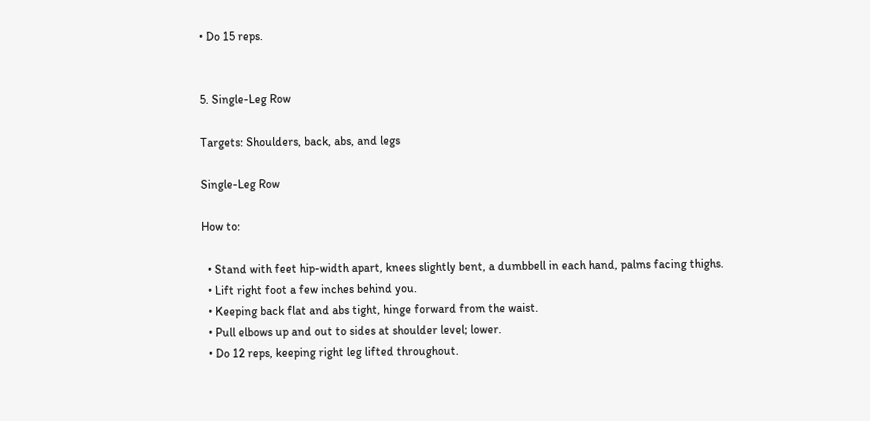• Do 15 reps.


5. Single-Leg Row

Targets: Shoulders, back, abs, and legs

Single-Leg Row

How to:

  • Stand with feet hip-width apart, knees slightly bent, a dumbbell in each hand, palms facing thighs.
  • Lift right foot a few inches behind you.
  • Keeping back flat and abs tight, hinge forward from the waist.
  • Pull elbows up and out to sides at shoulder level; lower.
  • Do 12 reps, keeping right leg lifted throughout.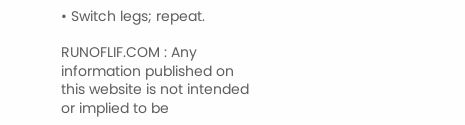• Switch legs; repeat.

RUNOFLIF.COM : Any information published on this website is not intended or implied to be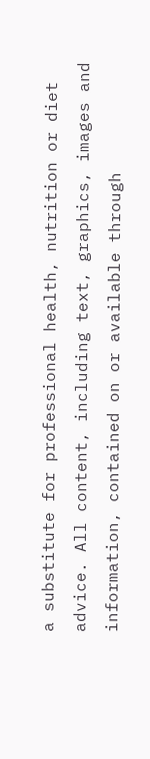a substitute for professional health, nutrition or diet advice. All content, including text, graphics, images and information, contained on or available through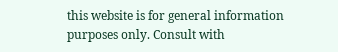this website is for general information purposes only. Consult with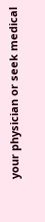your physician or seek medical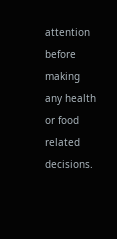attention before making any health or food related decisions.